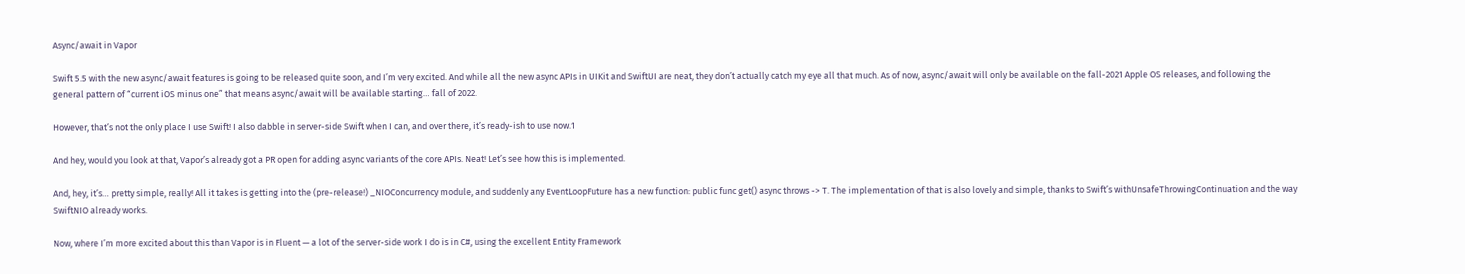Async/await in Vapor

Swift 5.5 with the new async/await features is going to be released quite soon, and I’m very excited. And while all the new async APIs in UIKit and SwiftUI are neat, they don’t actually catch my eye all that much. As of now, async/await will only be available on the fall-2021 Apple OS releases, and following the general pattern of “current iOS minus one” that means async/await will be available starting… fall of 2022.

However, that’s not the only place I use Swift! I also dabble in server-side Swift when I can, and over there, it’s ready-ish to use now.1

And hey, would you look at that, Vapor’s already got a PR open for adding async variants of the core APIs. Neat! Let’s see how this is implemented.

And, hey, it’s… pretty simple, really! All it takes is getting into the (pre-release!) _NIOConcurrency module, and suddenly any EventLoopFuture has a new function: public func get() async throws -> T. The implementation of that is also lovely and simple, thanks to Swift’s withUnsafeThrowingContinuation and the way SwiftNIO already works.

Now, where I’m more excited about this than Vapor is in Fluent — a lot of the server-side work I do is in C#, using the excellent Entity Framework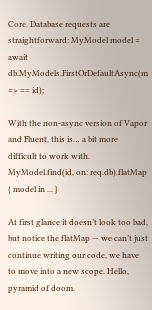Core. Database requests are straightforward: MyModel model = await db.MyModels.FirstOrDefaultAsync(m => == id);

With the non-async version of Vapor and Fluent, this is… a bit more difficult to work with. MyModel.find(id, on: req.db).flatMap { model in ... }

At first glance it doesn’t look too bad, but notice the flatMap — we can’t just continue writing our code, we have to move into a new scope. Hello, pyramid of doom.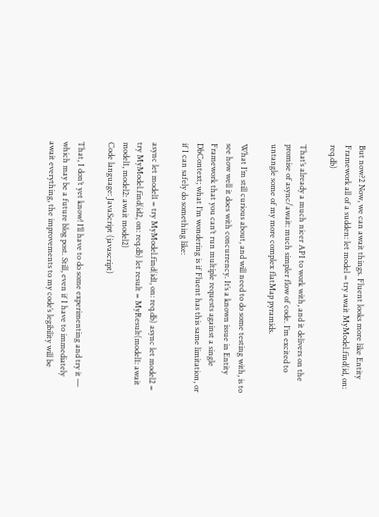But now?2 Now, we can await things. Fluent looks more like Entity Framework all of a sudden: let model = try await MyModel.find(id, on: req.db)

That’s already a much nicer API to work with, and it delivers on the promise of async/await: much simpler flow of code. I’m excited to untangle some of my more complex flatMap pyramids.

What I’m still curious about, and will need to do some testing with, is to see how well it does with concurrency. It’s a known issue in Entity Framework that you can’t run multiple requests against a single DbContext; what I’m wondering is if Fluent has this same limitation, or if I can safely do something like:

async let model1 = try MyModel.find(id1, on: req.db) async let model2 = try MyModel.find(id2, on: req.db) let result = MyResult(model1: await model1, model2: await model2)
Code language: JavaScript (javascript)

That, I don’t yet know! I’ll have to do some experimenting and try it — which may be a future blog post. Still, even if I have to immediately await everything, the improvements to my code’s legibility will be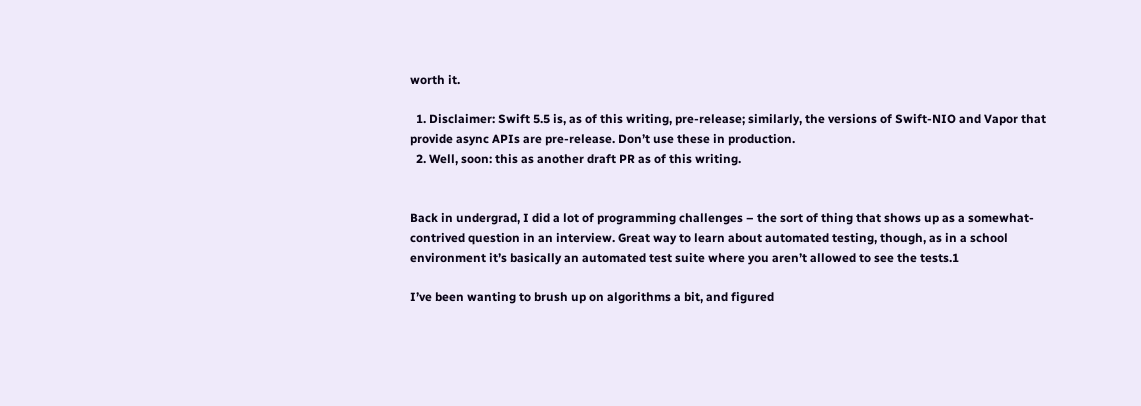worth it.

  1. Disclaimer: Swift 5.5 is, as of this writing, pre-release; similarly, the versions of Swift-NIO and Vapor that provide async APIs are pre-release. Don’t use these in production.
  2. Well, soon: this as another draft PR as of this writing.


Back in undergrad, I did a lot of programming challenges – the sort of thing that shows up as a somewhat-contrived question in an interview. Great way to learn about automated testing, though, as in a school environment it’s basically an automated test suite where you aren’t allowed to see the tests.1

I’ve been wanting to brush up on algorithms a bit, and figured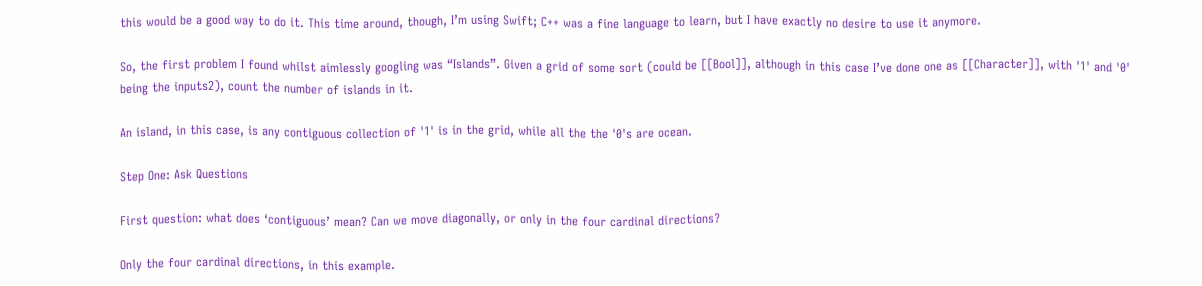this would be a good way to do it. This time around, though, I’m using Swift; C++ was a fine language to learn, but I have exactly no desire to use it anymore.

So, the first problem I found whilst aimlessly googling was “Islands”. Given a grid of some sort (could be [[Bool]], although in this case I’ve done one as [[Character]], with '1' and '0' being the inputs2), count the number of islands in it.

An island, in this case, is any contiguous collection of '1' is in the grid, while all the the '0's are ocean.

Step One: Ask Questions

First question: what does ‘contiguous’ mean? Can we move diagonally, or only in the four cardinal directions?

Only the four cardinal directions, in this example.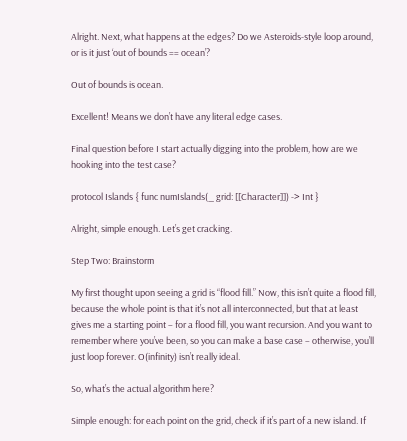Alright. Next, what happens at the edges? Do we Asteroids-style loop around, or is it just ‘out of bounds == ocean’?

Out of bounds is ocean.

Excellent! Means we don’t have any literal edge cases.

Final question before I start actually digging into the problem, how are we hooking into the test case?

protocol Islands { func numIslands(_ grid: [[Character]]) -> Int }

Alright, simple enough. Let’s get cracking.

Step Two: Brainstorm

My first thought upon seeing a grid is “flood fill.” Now, this isn’t quite a flood fill, because the whole point is that it’s not all interconnected, but that at least gives me a starting point – for a flood fill, you want recursion. And you want to remember where you’ve been, so you can make a base case – otherwise, you’ll just loop forever. O(infinity) isn’t really ideal.

So, what’s the actual algorithm here?

Simple enough: for each point on the grid, check if it’s part of a new island. If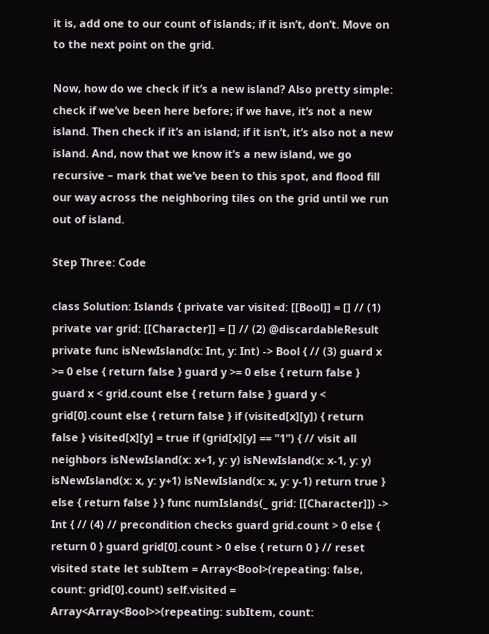it is, add one to our count of islands; if it isn’t, don’t. Move on to the next point on the grid.

Now, how do we check if it’s a new island? Also pretty simple: check if we’ve been here before; if we have, it’s not a new island. Then check if it’s an island; if it isn’t, it’s also not a new island. And, now that we know it’s a new island, we go recursive – mark that we’ve been to this spot, and flood fill our way across the neighboring tiles on the grid until we run out of island.

Step Three: Code

class Solution: Islands { private var visited: [[Bool]] = [] // (1) private var grid: [[Character]] = [] // (2) @discardableResult private func isNewIsland(x: Int, y: Int) -> Bool { // (3) guard x >= 0 else { return false } guard y >= 0 else { return false } guard x < grid.count else { return false } guard y < grid[0].count else { return false } if (visited[x][y]) { return false } visited[x][y] = true if (grid[x][y] == "1") { // visit all neighbors isNewIsland(x: x+1, y: y) isNewIsland(x: x-1, y: y) isNewIsland(x: x, y: y+1) isNewIsland(x: x, y: y-1) return true } else { return false } } func numIslands(_ grid: [[Character]]) -> Int { // (4) // precondition checks guard grid.count > 0 else { return 0 } guard grid[0].count > 0 else { return 0 } // reset visited state let subItem = Array<Bool>(repeating: false, count: grid[0].count) self.visited = Array<Array<Bool>>(repeating: subItem, count: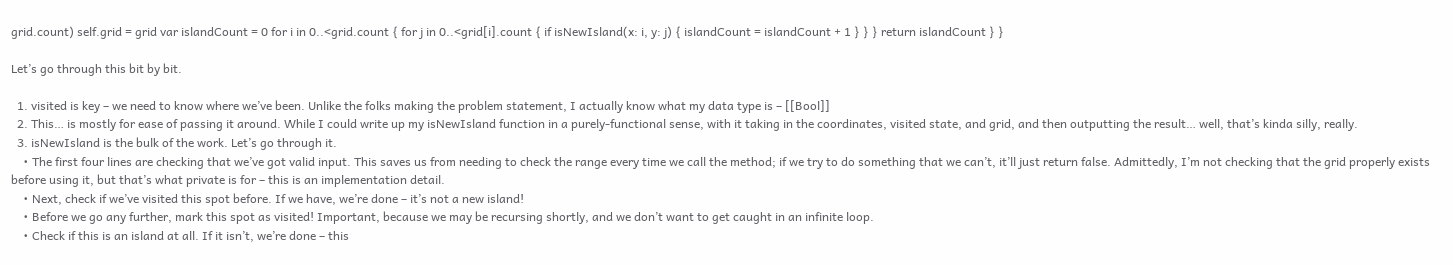grid.count) self.grid = grid var islandCount = 0 for i in 0..<grid.count { for j in 0..<grid[i].count { if isNewIsland(x: i, y: j) { islandCount = islandCount + 1 } } } return islandCount } }

Let’s go through this bit by bit.

  1. visited is key – we need to know where we’ve been. Unlike the folks making the problem statement, I actually know what my data type is – [[Bool]]
  2. This… is mostly for ease of passing it around. While I could write up my isNewIsland function in a purely-functional sense, with it taking in the coordinates, visited state, and grid, and then outputting the result… well, that’s kinda silly, really.
  3. isNewIsland is the bulk of the work. Let’s go through it.
    • The first four lines are checking that we’ve got valid input. This saves us from needing to check the range every time we call the method; if we try to do something that we can’t, it’ll just return false. Admittedly, I’m not checking that the grid properly exists before using it, but that’s what private is for – this is an implementation detail.
    • Next, check if we’ve visited this spot before. If we have, we’re done – it’s not a new island!
    • Before we go any further, mark this spot as visited! Important, because we may be recursing shortly, and we don’t want to get caught in an infinite loop.
    • Check if this is an island at all. If it isn’t, we’re done – this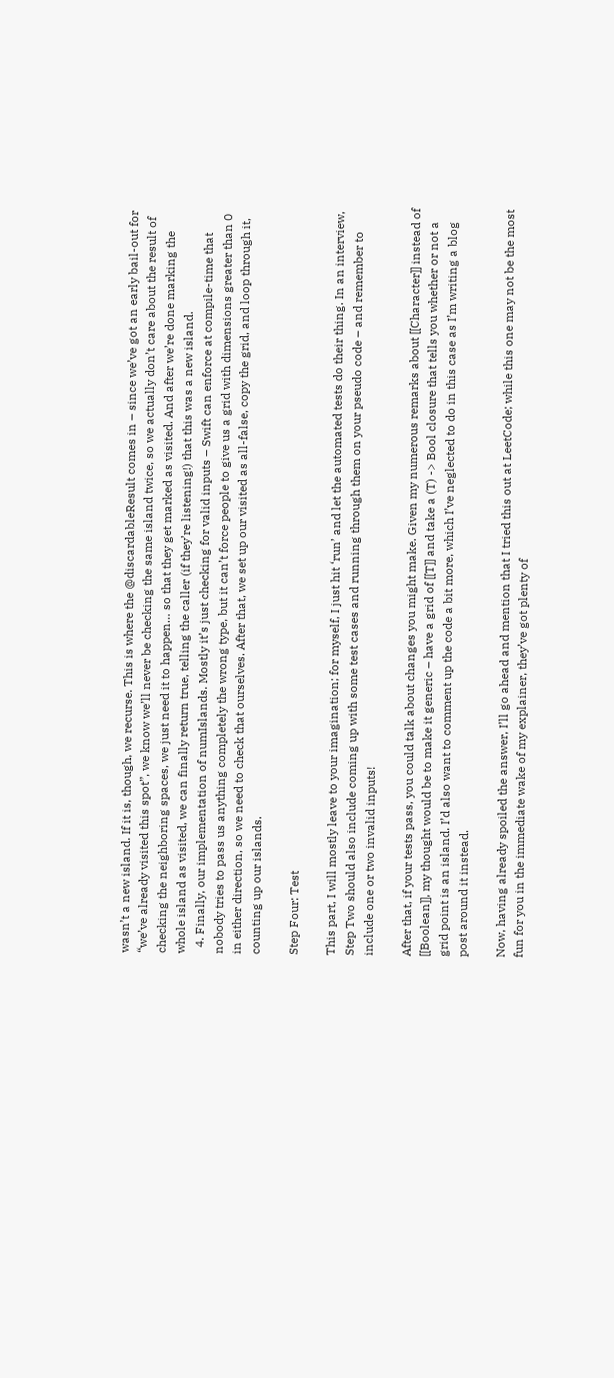wasn’t a new island. If it is, though, we recurse. This is where the @discardableResult comes in – since we’ve got an early bail-out for “we’ve already visited this spot”, we know we’ll never be checking the same island twice, so we actually don’t care about the result of checking the neighboring spaces, we just need it to happen… so that they get marked as visited. And after we’re done marking the whole island as visited, we can finally return true, telling the caller (if they’re listening!) that this was a new island.
  4. Finally, our implementation of numIslands. Mostly it’s just checking for valid inputs – Swift can enforce at compile-time that nobody tries to pass us anything completely the wrong type, but it can’t force people to give us a grid with dimensions greater than 0 in either direction, so we need to check that ourselves. After that, we set up our visited as all-false, copy the grid, and loop through it, counting up our islands.

Step Four: Test

This part, I will mostly leave to your imagination; for myself, I just hit ‘run’ and let the automated tests do their thing. In an interview, Step Two should also include coming up with some test cases and running through them on your pseudo code – and remember to include one or two invalid inputs!

After that, if your tests pass, you could talk about changes you might make. Given my numerous remarks about [[Character]] instead of [[Boolean]], my thought would be to make it generic – have a grid of [[T]] and take a (T) -> Bool closure that tells you whether or not a grid point is an island. I’d also want to comment up the code a bit more, which I’ve neglected to do in this case as I’m writing a blog post around it instead.

Now, having already spoiled the answer, I’ll go ahead and mention that I tried this out at LeetCode; while this one may not be the most fun for you in the immediate wake of my explainer, they’ve got plenty of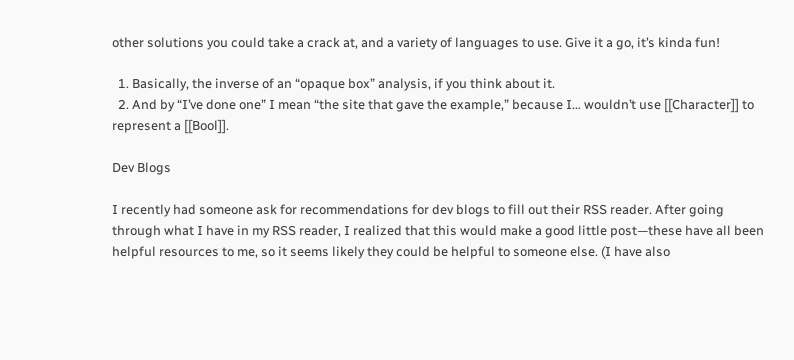other solutions you could take a crack at, and a variety of languages to use. Give it a go, it’s kinda fun!

  1. Basically, the inverse of an “opaque box” analysis, if you think about it.
  2. And by “I’ve done one” I mean “the site that gave the example,” because I… wouldn’t use [[Character]] to represent a [[Bool]].

Dev Blogs

I recently had someone ask for recommendations for dev blogs to fill out their RSS reader. After going through what I have in my RSS reader, I realized that this would make a good little post—these have all been helpful resources to me, so it seems likely they could be helpful to someone else. (I have also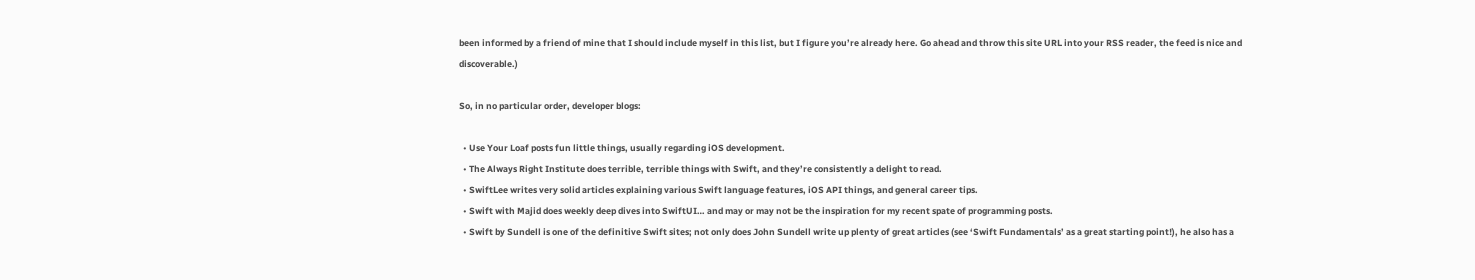been informed by a friend of mine that I should include myself in this list, but I figure you’re already here. Go ahead and throw this site URL into your RSS reader, the feed is nice and discoverable.)

So, in no particular order, developer blogs:

  • Use Your Loaf posts fun little things, usually regarding iOS development.
  • The Always Right Institute does terrible, terrible things with Swift, and they’re consistently a delight to read.
  • SwiftLee writes very solid articles explaining various Swift language features, iOS API things, and general career tips.
  • Swift with Majid does weekly deep dives into SwiftUI… and may or may not be the inspiration for my recent spate of programming posts.
  • Swift by Sundell is one of the definitive Swift sites; not only does John Sundell write up plenty of great articles (see ‘Swift Fundamentals’ as a great starting point!), he also has a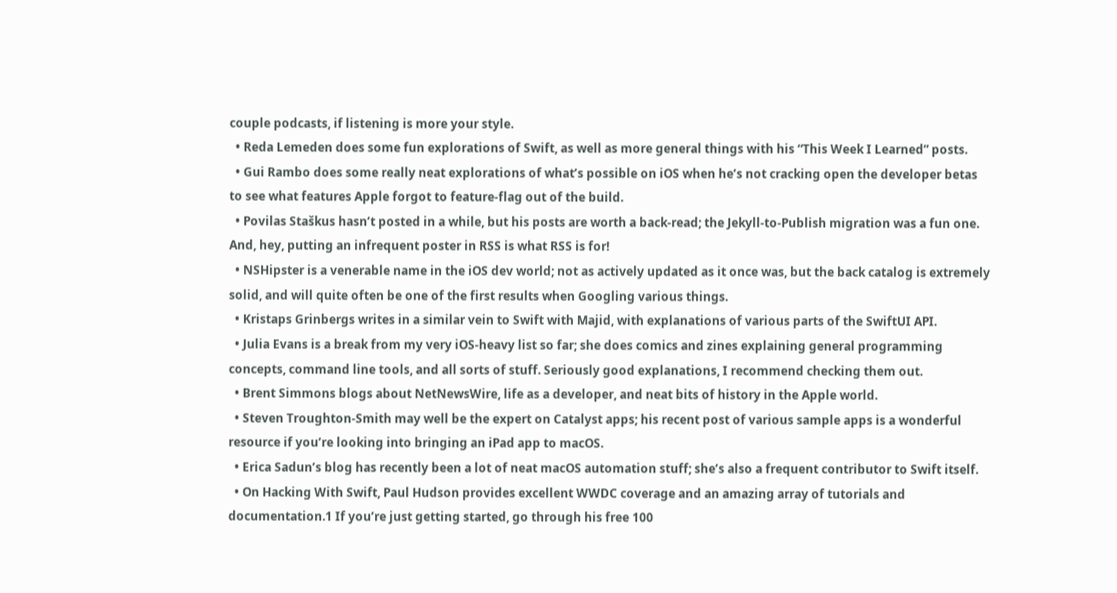couple podcasts, if listening is more your style.
  • Reda Lemeden does some fun explorations of Swift, as well as more general things with his “This Week I Learned” posts.
  • Gui Rambo does some really neat explorations of what’s possible on iOS when he’s not cracking open the developer betas to see what features Apple forgot to feature-flag out of the build.
  • Povilas Staškus hasn’t posted in a while, but his posts are worth a back-read; the Jekyll-to-Publish migration was a fun one. And, hey, putting an infrequent poster in RSS is what RSS is for!
  • NSHipster is a venerable name in the iOS dev world; not as actively updated as it once was, but the back catalog is extremely solid, and will quite often be one of the first results when Googling various things.
  • Kristaps Grinbergs writes in a similar vein to Swift with Majid, with explanations of various parts of the SwiftUI API.
  • Julia Evans is a break from my very iOS-heavy list so far; she does comics and zines explaining general programming concepts, command line tools, and all sorts of stuff. Seriously good explanations, I recommend checking them out.
  • Brent Simmons blogs about NetNewsWire, life as a developer, and neat bits of history in the Apple world.
  • Steven Troughton-Smith may well be the expert on Catalyst apps; his recent post of various sample apps is a wonderful resource if you’re looking into bringing an iPad app to macOS.
  • Erica Sadun’s blog has recently been a lot of neat macOS automation stuff; she’s also a frequent contributor to Swift itself.
  • On Hacking With Swift, Paul Hudson provides excellent WWDC coverage and an amazing array of tutorials and documentation.1 If you’re just getting started, go through his free 100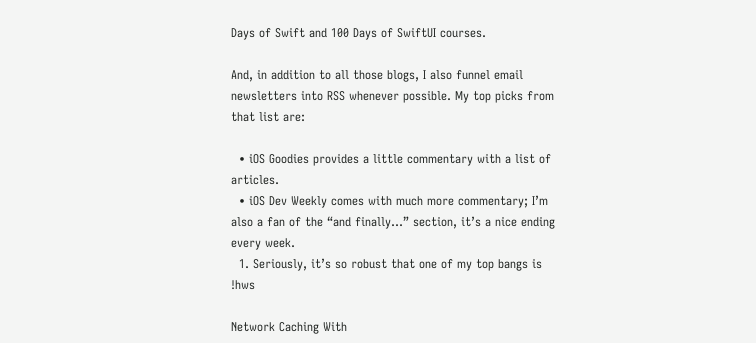Days of Swift and 100 Days of SwiftUI courses.

And, in addition to all those blogs, I also funnel email newsletters into RSS whenever possible. My top picks from that list are:

  • iOS Goodies provides a little commentary with a list of articles.
  • iOS Dev Weekly comes with much more commentary; I’m also a fan of the “and finally…” section, it’s a nice ending every week.
  1. Seriously, it’s so robust that one of my top bangs is !hws

Network Caching With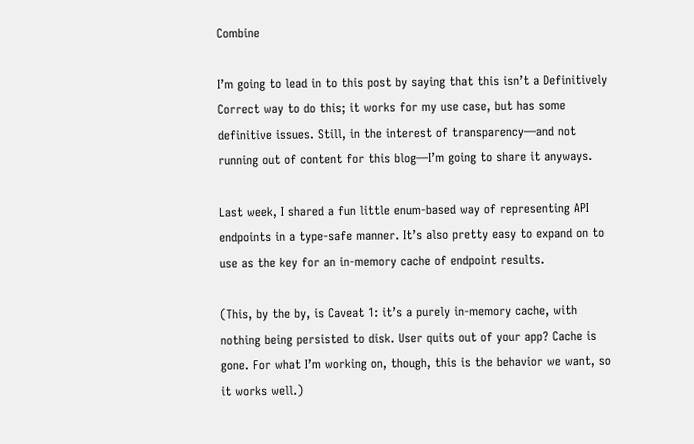Combine

I’m going to lead in to this post by saying that this isn’t a Definitively Correct way to do this; it works for my use case, but has some definitive issues. Still, in the interest of transparency—and not running out of content for this blog—I’m going to share it anyways.

Last week, I shared a fun little enum-based way of representing API endpoints in a type-safe manner. It’s also pretty easy to expand on to use as the key for an in-memory cache of endpoint results.

(This, by the by, is Caveat 1: it’s a purely in-memory cache, with nothing being persisted to disk. User quits out of your app? Cache is gone. For what I’m working on, though, this is the behavior we want, so it works well.)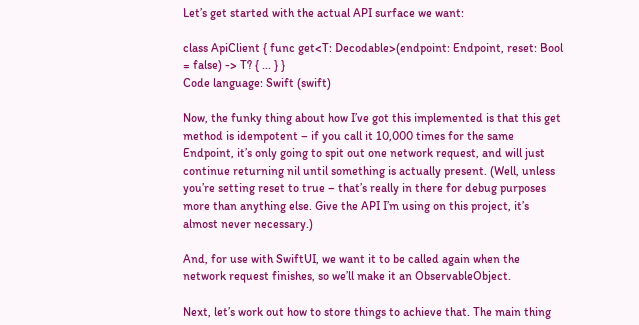Let’s get started with the actual API surface we want:

class ApiClient { func get<T: Decodable>(endpoint: Endpoint, reset: Bool = false) -> T? { ... } }
Code language: Swift (swift)

Now, the funky thing about how I’ve got this implemented is that this get method is idempotent – if you call it 10,000 times for the same Endpoint, it’s only going to spit out one network request, and will just continue returning nil until something is actually present. (Well, unless you’re setting reset to true – that’s really in there for debug purposes more than anything else. Give the API I’m using on this project, it’s almost never necessary.)

And, for use with SwiftUI, we want it to be called again when the network request finishes, so we’ll make it an ObservableObject.

Next, let’s work out how to store things to achieve that. The main thing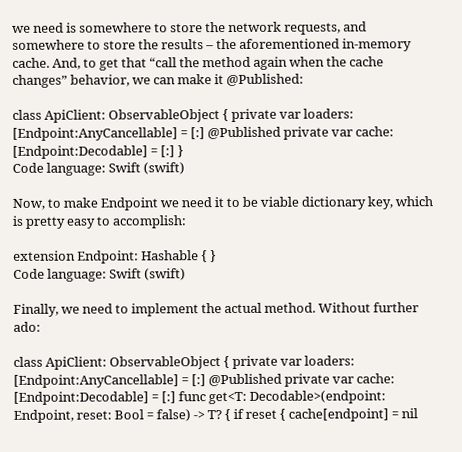we need is somewhere to store the network requests, and somewhere to store the results – the aforementioned in-memory cache. And, to get that “call the method again when the cache changes” behavior, we can make it @Published:

class ApiClient: ObservableObject { private var loaders: [Endpoint:AnyCancellable] = [:] @Published private var cache: [Endpoint:Decodable] = [:] }
Code language: Swift (swift)

Now, to make Endpoint we need it to be viable dictionary key, which is pretty easy to accomplish:

extension Endpoint: Hashable { }
Code language: Swift (swift)

Finally, we need to implement the actual method. Without further ado:

class ApiClient: ObservableObject { private var loaders: [Endpoint:AnyCancellable] = [:] @Published private var cache: [Endpoint:Decodable] = [:] func get<T: Decodable>(endpoint: Endpoint, reset: Bool = false) -> T? { if reset { cache[endpoint] = nil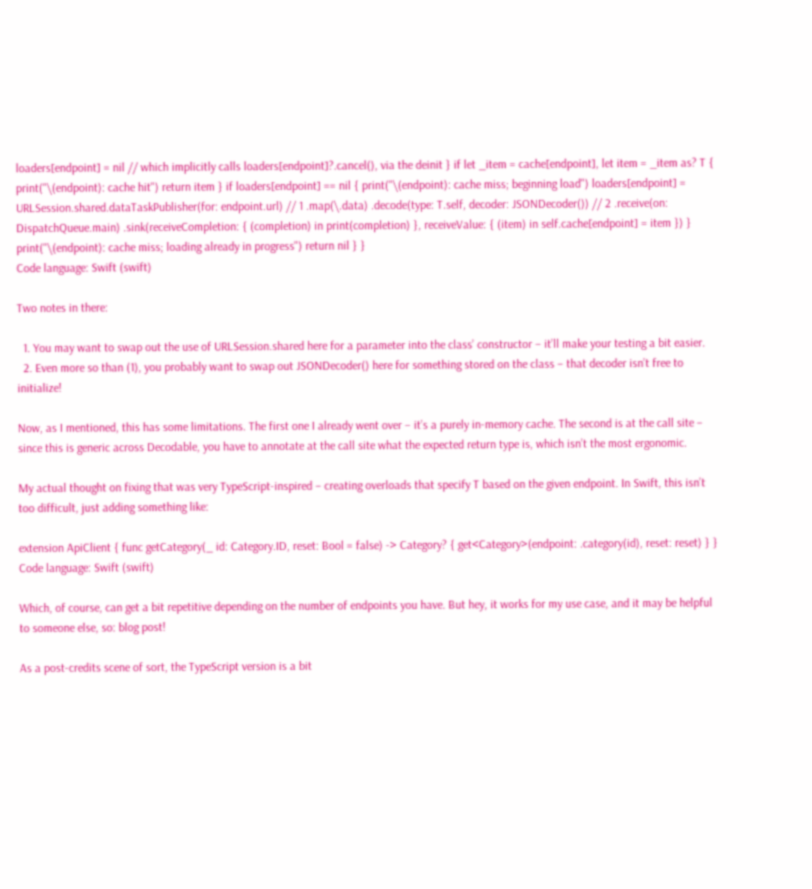loaders[endpoint] = nil // which implicitly calls loaders[endpoint]?.cancel(), via the deinit } if let _item = cache[endpoint], let item = _item as? T { print("\(endpoint): cache hit") return item } if loaders[endpoint] == nil { print("\(endpoint): cache miss; beginning load") loaders[endpoint] = URLSession.shared.dataTaskPublisher(for: endpoint.url) // 1 .map(\.data) .decode(type: T.self, decoder: JSONDecoder()) // 2 .receive(on: DispatchQueue.main) .sink(receiveCompletion: { (completion) in print(completion) }, receiveValue: { (item) in self.cache[endpoint] = item }) } print("\(endpoint): cache miss; loading already in progress") return nil } }
Code language: Swift (swift)

Two notes in there:

  1. You may want to swap out the use of URLSession.shared here for a parameter into the class’ constructor – it’ll make your testing a bit easier.
  2. Even more so than (1), you probably want to swap out JSONDecoder() here for something stored on the class – that decoder isn’t free to initialize!

Now, as I mentioned, this has some limitations. The first one I already went over – it’s a purely in-memory cache. The second is at the call site – since this is generic across Decodable, you have to annotate at the call site what the expected return type is, which isn’t the most ergonomic.

My actual thought on fixing that was very TypeScript-inspired – creating overloads that specify T based on the given endpoint. In Swift, this isn’t too difficult, just adding something like:

extension ApiClient { func getCategory(_ id: Category.ID, reset: Bool = false) -> Category? { get<Category>(endpoint: .category(id), reset: reset) } }
Code language: Swift (swift)

Which, of course, can get a bit repetitive depending on the number of endpoints you have. But hey, it works for my use case, and it may be helpful to someone else, so: blog post!

As a post-credits scene of sort, the TypeScript version is a bit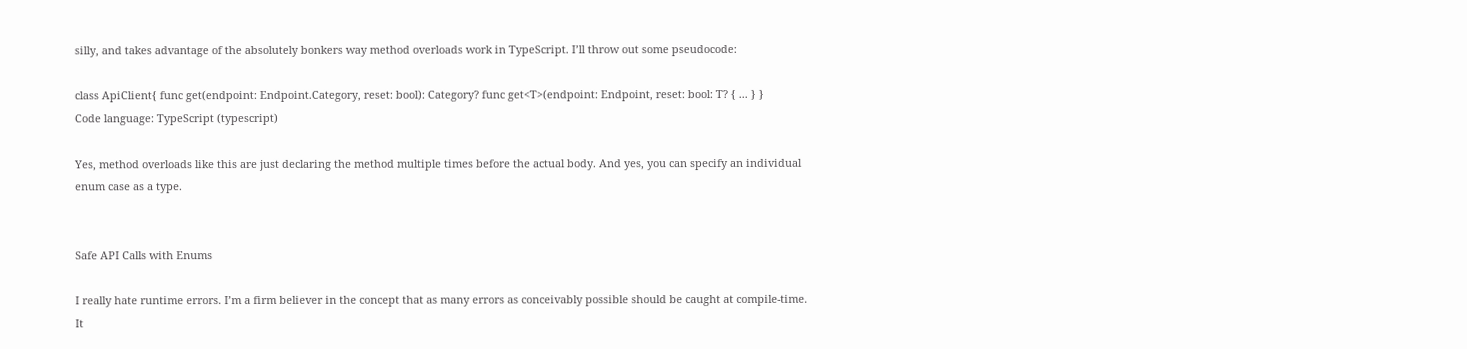silly, and takes advantage of the absolutely bonkers way method overloads work in TypeScript. I’ll throw out some pseudocode:

class ApiClient{ func get(endpoint: Endpoint.Category, reset: bool): Category? func get<T>(endpoint: Endpoint, reset: bool: T? { ... } }
Code language: TypeScript (typescript)

Yes, method overloads like this are just declaring the method multiple times before the actual body. And yes, you can specify an individual enum case as a type.


Safe API Calls with Enums

I really hate runtime errors. I’m a firm believer in the concept that as many errors as conceivably possible should be caught at compile-time. It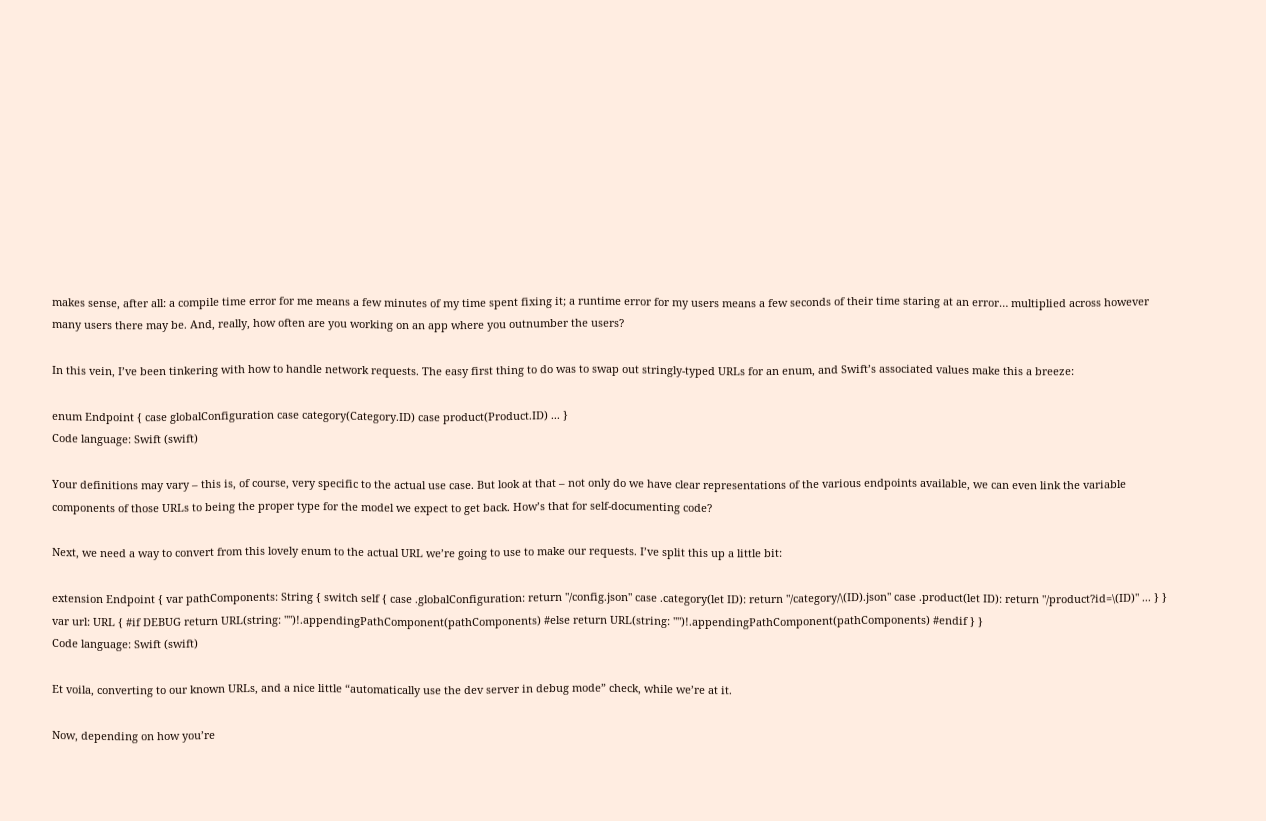makes sense, after all: a compile time error for me means a few minutes of my time spent fixing it; a runtime error for my users means a few seconds of their time staring at an error… multiplied across however many users there may be. And, really, how often are you working on an app where you outnumber the users?

In this vein, I’ve been tinkering with how to handle network requests. The easy first thing to do was to swap out stringly-typed URLs for an enum, and Swift’s associated values make this a breeze:

enum Endpoint { case globalConfiguration case category(Category.ID) case product(Product.ID) ... }
Code language: Swift (swift)

Your definitions may vary – this is, of course, very specific to the actual use case. But look at that – not only do we have clear representations of the various endpoints available, we can even link the variable components of those URLs to being the proper type for the model we expect to get back. How’s that for self-documenting code?

Next, we need a way to convert from this lovely enum to the actual URL we’re going to use to make our requests. I’ve split this up a little bit:

extension Endpoint { var pathComponents: String { switch self { case .globalConfiguration: return "/config.json" case .category(let ID): return "/category/\(ID).json" case .product(let ID): return "/product?id=\(ID)" ... } } var url: URL { #if DEBUG return URL(string: "")!.appendingPathComponent(pathComponents) #else return URL(string: "")!.appendingPathComponent(pathComponents) #endif } }
Code language: Swift (swift)

Et voila, converting to our known URLs, and a nice little “automatically use the dev server in debug mode” check, while we’re at it.

Now, depending on how you’re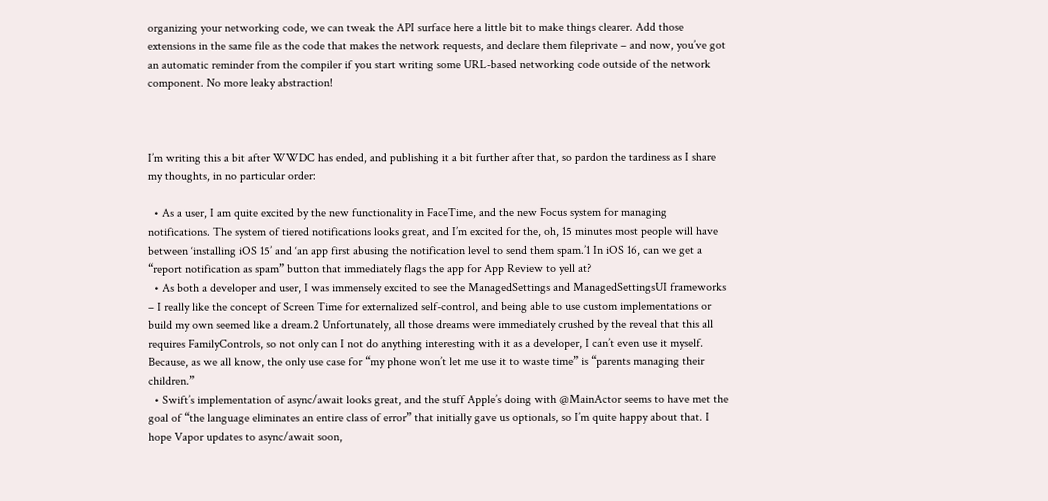organizing your networking code, we can tweak the API surface here a little bit to make things clearer. Add those extensions in the same file as the code that makes the network requests, and declare them fileprivate – and now, you’ve got an automatic reminder from the compiler if you start writing some URL-based networking code outside of the network component. No more leaky abstraction!



I’m writing this a bit after WWDC has ended, and publishing it a bit further after that, so pardon the tardiness as I share my thoughts, in no particular order:

  • As a user, I am quite excited by the new functionality in FaceTime, and the new Focus system for managing notifications. The system of tiered notifications looks great, and I’m excited for the, oh, 15 minutes most people will have between ‘installing iOS 15’ and ‘an app first abusing the notification level to send them spam.’1 In iOS 16, can we get a “report notification as spam” button that immediately flags the app for App Review to yell at?
  • As both a developer and user, I was immensely excited to see the ManagedSettings and ManagedSettingsUI frameworks – I really like the concept of Screen Time for externalized self-control, and being able to use custom implementations or build my own seemed like a dream.2 Unfortunately, all those dreams were immediately crushed by the reveal that this all requires FamilyControls, so not only can I not do anything interesting with it as a developer, I can’t even use it myself. Because, as we all know, the only use case for “my phone won’t let me use it to waste time” is “parents managing their children.”
  • Swift’s implementation of async/await looks great, and the stuff Apple’s doing with @MainActor seems to have met the goal of “the language eliminates an entire class of error” that initially gave us optionals, so I’m quite happy about that. I hope Vapor updates to async/await soon,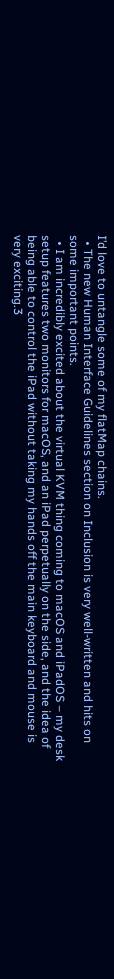I’d love to untangle some of my flatMap chains.
  • The new Human Interface Guidelines section on Inclusion is very well-written and hits on some important points.
  • I am incredibly excited about the virtual KVM thing coming to macOS and iPadOS – my desk setup features two monitors for macOS, and an iPad perpetually on the side, and the idea of being able to control the iPad without taking my hands off the main keyboard and mouse is very exciting.3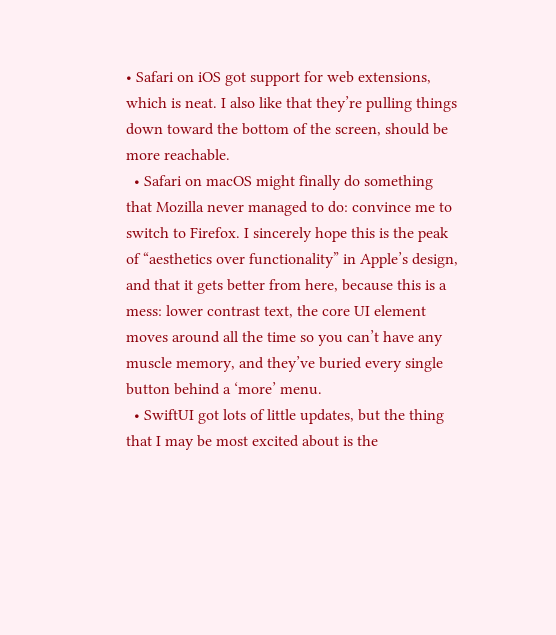• Safari on iOS got support for web extensions, which is neat. I also like that they’re pulling things down toward the bottom of the screen, should be more reachable.
  • Safari on macOS might finally do something that Mozilla never managed to do: convince me to switch to Firefox. I sincerely hope this is the peak of “aesthetics over functionality” in Apple’s design, and that it gets better from here, because this is a mess: lower contrast text, the core UI element moves around all the time so you can’t have any muscle memory, and they’ve buried every single button behind a ‘more’ menu.
  • SwiftUI got lots of little updates, but the thing that I may be most excited about is the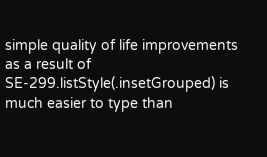simple quality of life improvements as a result of SE-299.listStyle(.insetGrouped) is much easier to type than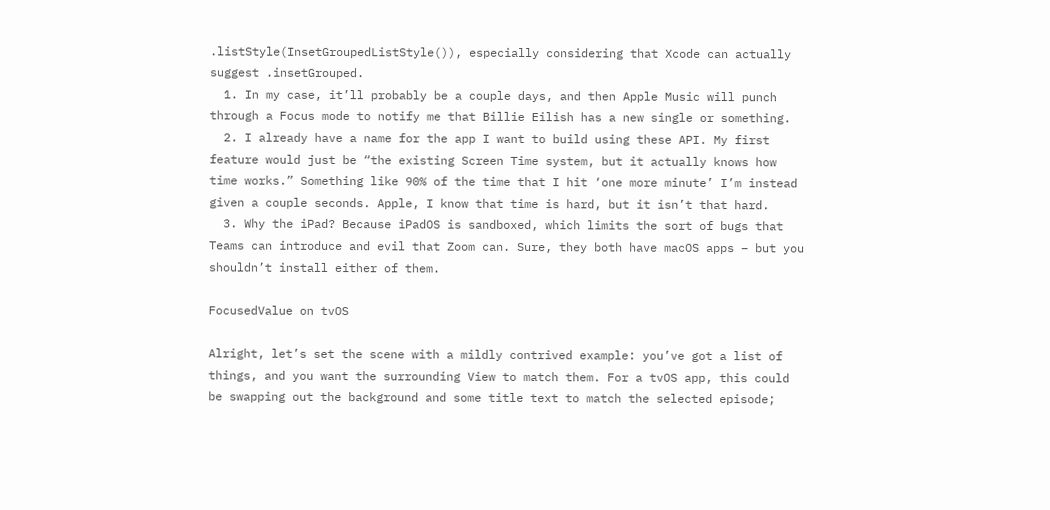.listStyle(InsetGroupedListStyle()), especially considering that Xcode can actually suggest .insetGrouped.
  1. In my case, it’ll probably be a couple days, and then Apple Music will punch through a Focus mode to notify me that Billie Eilish has a new single or something.
  2. I already have a name for the app I want to build using these API. My first feature would just be “the existing Screen Time system, but it actually knows how time works.” Something like 90% of the time that I hit ‘one more minute’ I’m instead given a couple seconds. Apple, I know that time is hard, but it isn’t that hard.
  3. Why the iPad? Because iPadOS is sandboxed, which limits the sort of bugs that Teams can introduce and evil that Zoom can. Sure, they both have macOS apps – but you shouldn’t install either of them.

FocusedValue on tvOS

Alright, let’s set the scene with a mildly contrived example: you’ve got a list of things, and you want the surrounding View to match them. For a tvOS app, this could be swapping out the background and some title text to match the selected episode;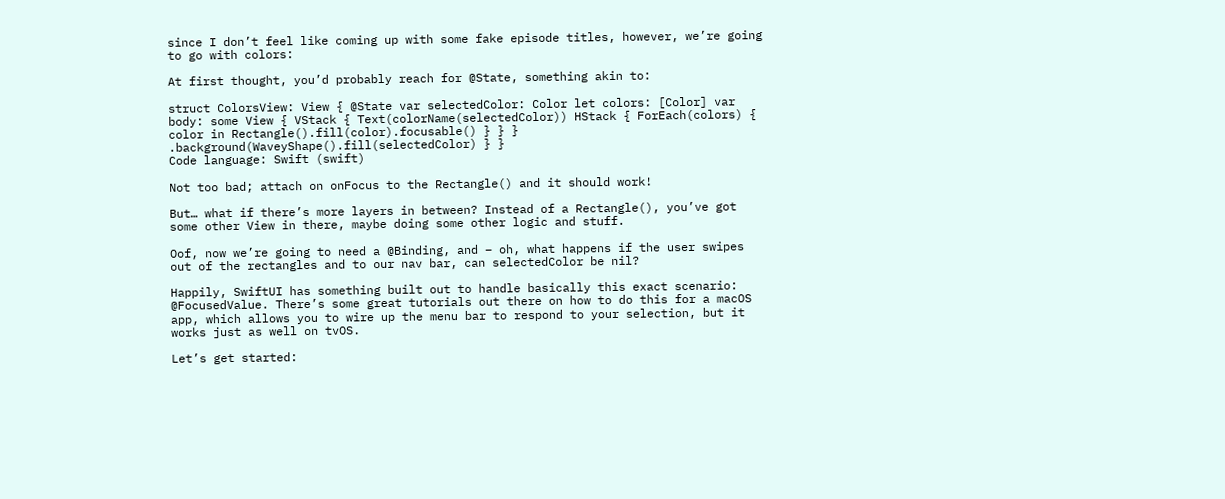since I don’t feel like coming up with some fake episode titles, however, we’re going to go with colors:

At first thought, you’d probably reach for @State, something akin to:

struct ColorsView: View { @State var selectedColor: Color let colors: [Color] var body: some View { VStack { Text(colorName(selectedColor)) HStack { ForEach(colors) { color in Rectangle().fill(color).focusable() } } } .background(WaveyShape().fill(selectedColor) } }
Code language: Swift (swift)

Not too bad; attach on onFocus to the Rectangle() and it should work!

But… what if there’s more layers in between? Instead of a Rectangle(), you’ve got some other View in there, maybe doing some other logic and stuff.

Oof, now we’re going to need a @Binding, and – oh, what happens if the user swipes out of the rectangles and to our nav bar, can selectedColor be nil?

Happily, SwiftUI has something built out to handle basically this exact scenario: @FocusedValue. There’s some great tutorials out there on how to do this for a macOS app, which allows you to wire up the menu bar to respond to your selection, but it works just as well on tvOS.

Let’s get started: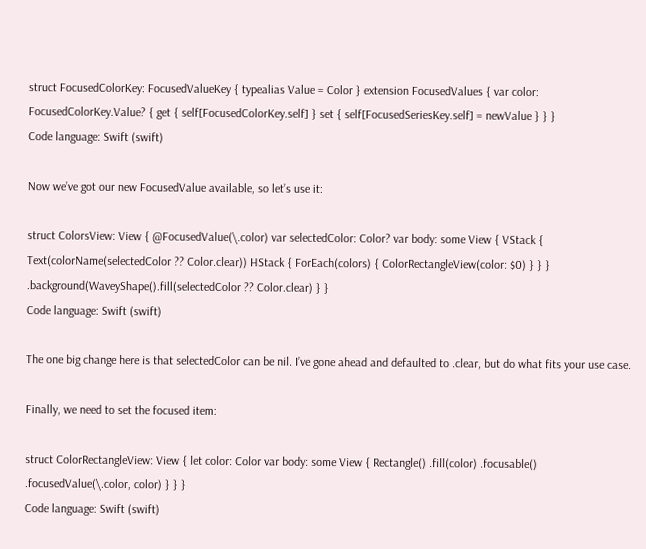struct FocusedColorKey: FocusedValueKey { typealias Value = Color } extension FocusedValues { var color: FocusedColorKey.Value? { get { self[FocusedColorKey.self] } set { self[FocusedSeriesKey.self] = newValue } } }
Code language: Swift (swift)

Now we’ve got our new FocusedValue available, so let’s use it:

struct ColorsView: View { @FocusedValue(\.color) var selectedColor: Color? var body: some View { VStack { Text(colorName(selectedColor ?? Color.clear)) HStack { ForEach(colors) { ColorRectangleView(color: $0) } } } .background(WaveyShape().fill(selectedColor ?? Color.clear) } }
Code language: Swift (swift)

The one big change here is that selectedColor can be nil. I’ve gone ahead and defaulted to .clear, but do what fits your use case.

Finally, we need to set the focused item:

struct ColorRectangleView: View { let color: Color var body: some View { Rectangle() .fill(color) .focusable() .focusedValue(\.color, color) } } }
Code language: Swift (swift)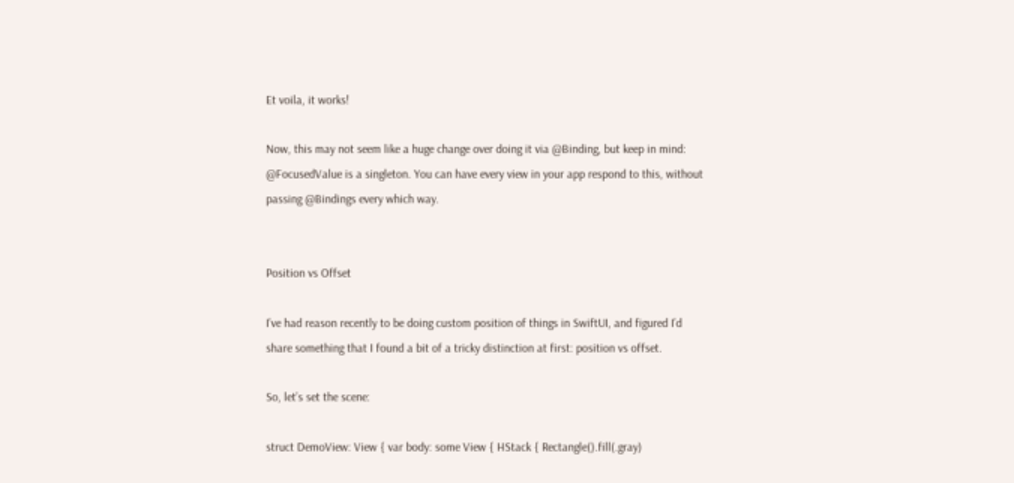Et voila, it works!

Now, this may not seem like a huge change over doing it via @Binding, but keep in mind: @FocusedValue is a singleton. You can have every view in your app respond to this, without passing @Bindings every which way.


Position vs Offset

I’ve had reason recently to be doing custom position of things in SwiftUI, and figured I’d share something that I found a bit of a tricky distinction at first: position vs offset.

So, let’s set the scene:

struct DemoView: View { var body: some View { HStack { Rectangle().fill(.gray)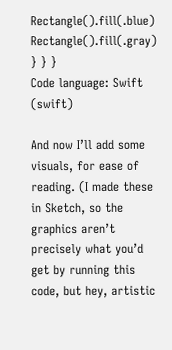Rectangle().fill(.blue) Rectangle().fill(.gray) } } }
Code language: Swift (swift)

And now I’ll add some visuals, for ease of reading. (I made these in Sketch, so the graphics aren’t precisely what you’d get by running this code, but hey, artistic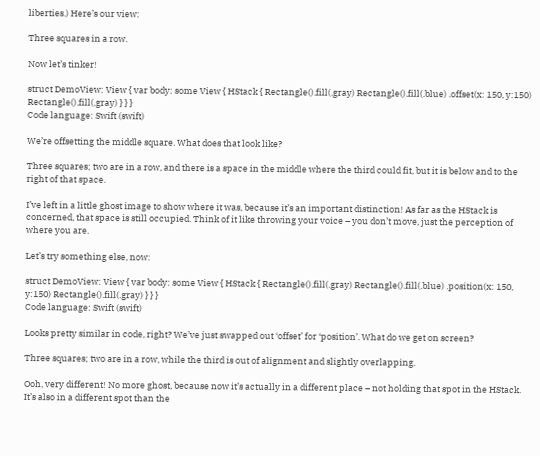liberties.) Here’s our view:

Three squares in a row.

Now let’s tinker!

struct DemoView: View { var body: some View { HStack { Rectangle().fill(.gray) Rectangle().fill(.blue) .offset(x: 150, y:150) Rectangle().fill(.gray) } } }
Code language: Swift (swift)

We’re offsetting the middle square. What does that look like?

Three squares; two are in a row, and there is a space in the middle where the third could fit, but it is below and to the right of that space.

I’ve left in a little ghost image to show where it was, because it’s an important distinction! As far as the HStack is concerned, that space is still occupied. Think of it like throwing your voice – you don’t move, just the perception of where you are.

Let’s try something else, now:

struct DemoView: View { var body: some View { HStack { Rectangle().fill(.gray) Rectangle().fill(.blue) .position(x: 150, y:150) Rectangle().fill(.gray) } } }
Code language: Swift (swift)

Looks pretty similar in code, right? We’ve just swapped out ‘offset’ for ‘position’. What do we get on screen?

Three squares; two are in a row, while the third is out of alignment and slightly overlapping.

Ooh, very different! No more ghost, because now it’s actually in a different place – not holding that spot in the HStack. It’s also in a different spot than the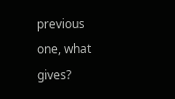previous one, what gives?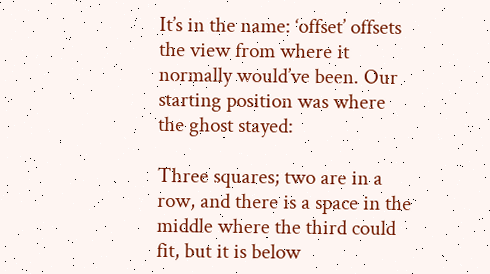It’s in the name: ‘offset’ offsets the view from where it normally would’ve been. Our starting position was where the ghost stayed:

Three squares; two are in a row, and there is a space in the middle where the third could fit, but it is below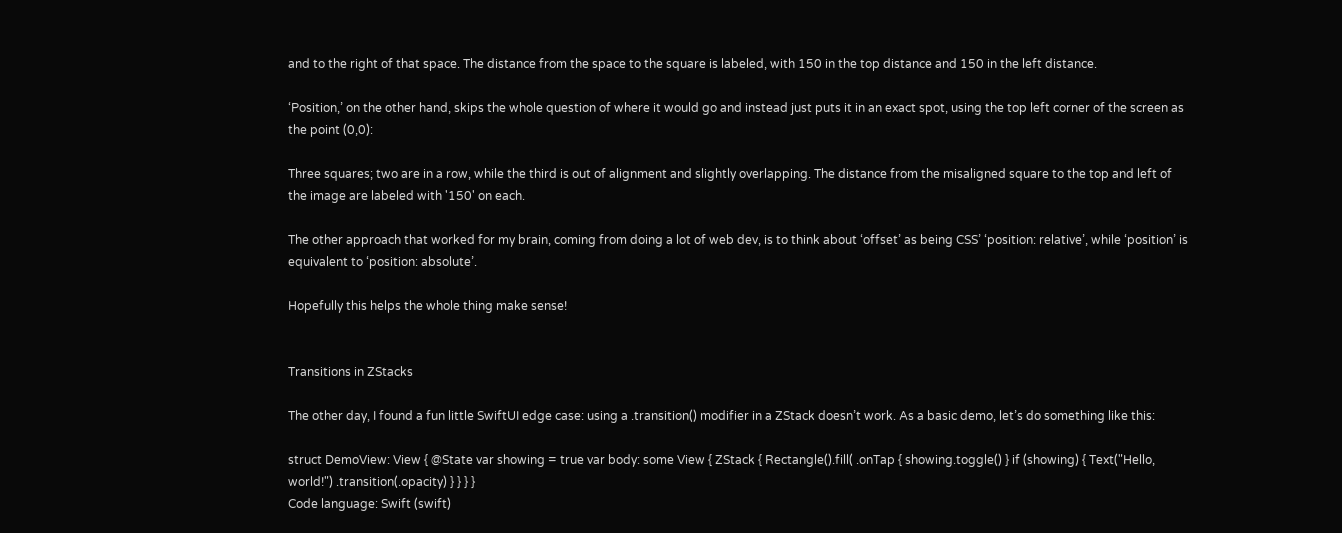and to the right of that space. The distance from the space to the square is labeled, with 150 in the top distance and 150 in the left distance.

‘Position,’ on the other hand, skips the whole question of where it would go and instead just puts it in an exact spot, using the top left corner of the screen as the point (0,0):

Three squares; two are in a row, while the third is out of alignment and slightly overlapping. The distance from the misaligned square to the top and left of the image are labeled with '150' on each.

The other approach that worked for my brain, coming from doing a lot of web dev, is to think about ‘offset’ as being CSS’ ‘position: relative’, while ‘position’ is equivalent to ‘position: absolute’.

Hopefully this helps the whole thing make sense!


Transitions in ZStacks

The other day, I found a fun little SwiftUI edge case: using a .transition() modifier in a ZStack doesn’t work. As a basic demo, let’s do something like this:

struct DemoView: View { @State var showing = true var body: some View { ZStack { Rectangle().fill( .onTap { showing.toggle() } if (showing) { Text("Hello, world!") .transition(.opacity) } } } }
Code language: Swift (swift)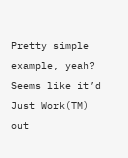Pretty simple example, yeah? Seems like it’d Just Work(TM) out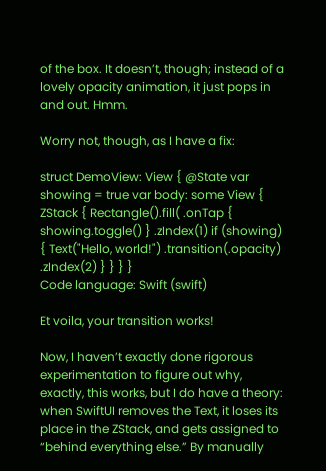of the box. It doesn’t, though; instead of a lovely opacity animation, it just pops in and out. Hmm.

Worry not, though, as I have a fix:

struct DemoView: View { @State var showing = true var body: some View { ZStack { Rectangle().fill( .onTap { showing.toggle() } .zIndex(1) if (showing) { Text("Hello, world!") .transition(.opacity) .zIndex(2) } } } }
Code language: Swift (swift)

Et voila, your transition works!

Now, I haven’t exactly done rigorous experimentation to figure out why, exactly, this works, but I do have a theory: when SwiftUI removes the Text, it loses its place in the ZStack, and gets assigned to “behind everything else.” By manually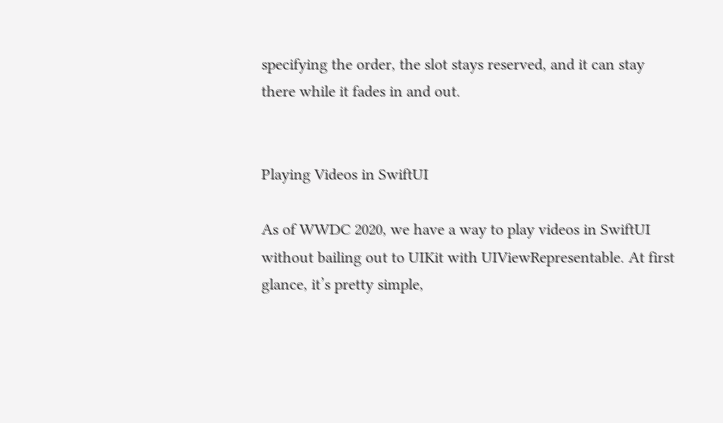specifying the order, the slot stays reserved, and it can stay there while it fades in and out.


Playing Videos in SwiftUI

As of WWDC 2020, we have a way to play videos in SwiftUI without bailing out to UIKit with UIViewRepresentable. At first glance, it’s pretty simple,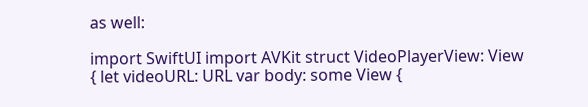as well:

import SwiftUI import AVKit struct VideoPlayerView: View { let videoURL: URL var body: some View {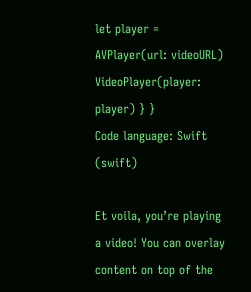let player = AVPlayer(url: videoURL) VideoPlayer(player: player) } }
Code language: Swift (swift)

Et voila, you’re playing a video! You can overlay content on top of the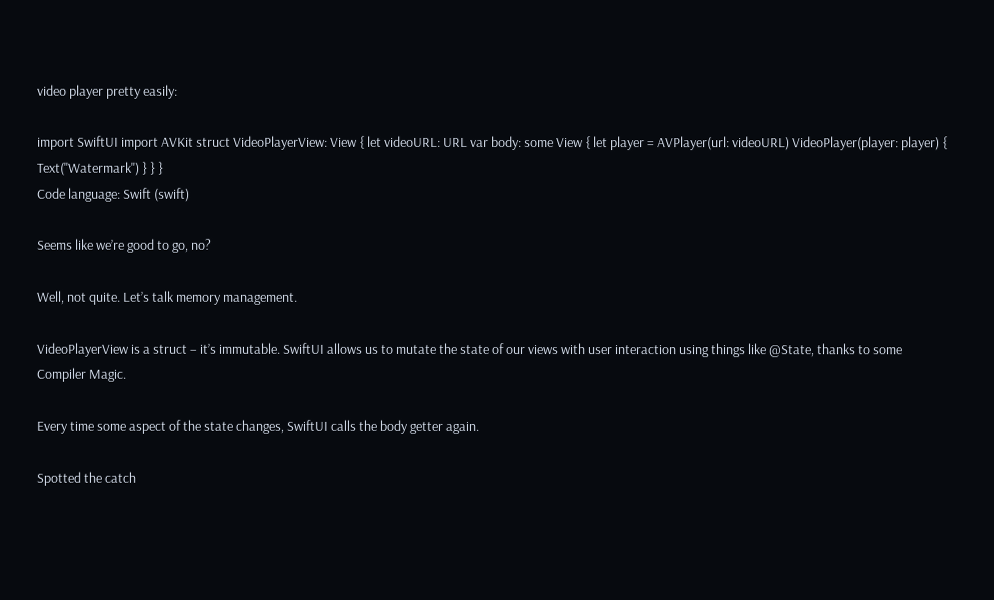video player pretty easily:

import SwiftUI import AVKit struct VideoPlayerView: View { let videoURL: URL var body: some View { let player = AVPlayer(url: videoURL) VideoPlayer(player: player) { Text("Watermark") } } }
Code language: Swift (swift)

Seems like we’re good to go, no?

Well, not quite. Let’s talk memory management.

VideoPlayerView is a struct – it’s immutable. SwiftUI allows us to mutate the state of our views with user interaction using things like @State, thanks to some Compiler Magic.

Every time some aspect of the state changes, SwiftUI calls the body getter again.

Spotted the catch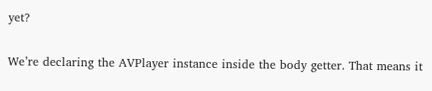yet?

We’re declaring the AVPlayer instance inside the body getter. That means it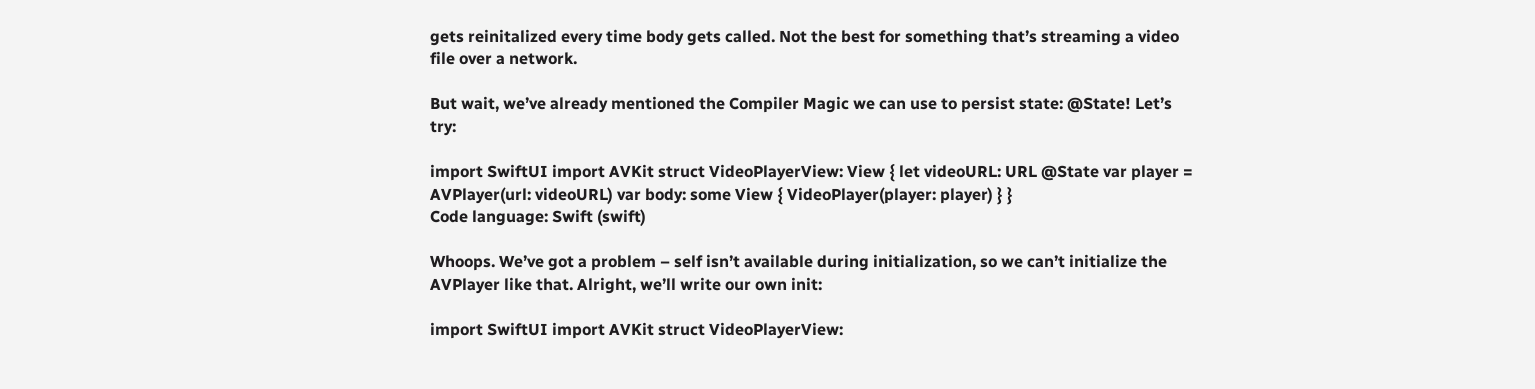gets reinitalized every time body gets called. Not the best for something that’s streaming a video file over a network.

But wait, we’ve already mentioned the Compiler Magic we can use to persist state: @State! Let’s try:

import SwiftUI import AVKit struct VideoPlayerView: View { let videoURL: URL @State var player = AVPlayer(url: videoURL) var body: some View { VideoPlayer(player: player) } }
Code language: Swift (swift)

Whoops. We’ve got a problem – self isn’t available during initialization, so we can’t initialize the AVPlayer like that. Alright, we’ll write our own init:

import SwiftUI import AVKit struct VideoPlayerView: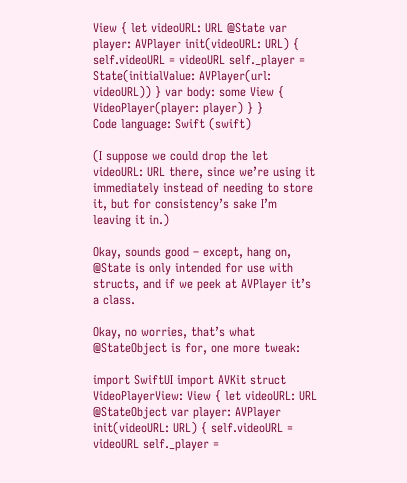View { let videoURL: URL @State var player: AVPlayer init(videoURL: URL) { self.videoURL = videoURL self._player = State(initialValue: AVPlayer(url: videoURL)) } var body: some View { VideoPlayer(player: player) } }
Code language: Swift (swift)

(I suppose we could drop the let videoURL: URL there, since we’re using it immediately instead of needing to store it, but for consistency’s sake I’m leaving it in.)

Okay, sounds good – except, hang on, @State is only intended for use with structs, and if we peek at AVPlayer it’s a class.

Okay, no worries, that’s what @StateObject is for, one more tweak:

import SwiftUI import AVKit struct VideoPlayerView: View { let videoURL: URL @StateObject var player: AVPlayer init(videoURL: URL) { self.videoURL = videoURL self._player =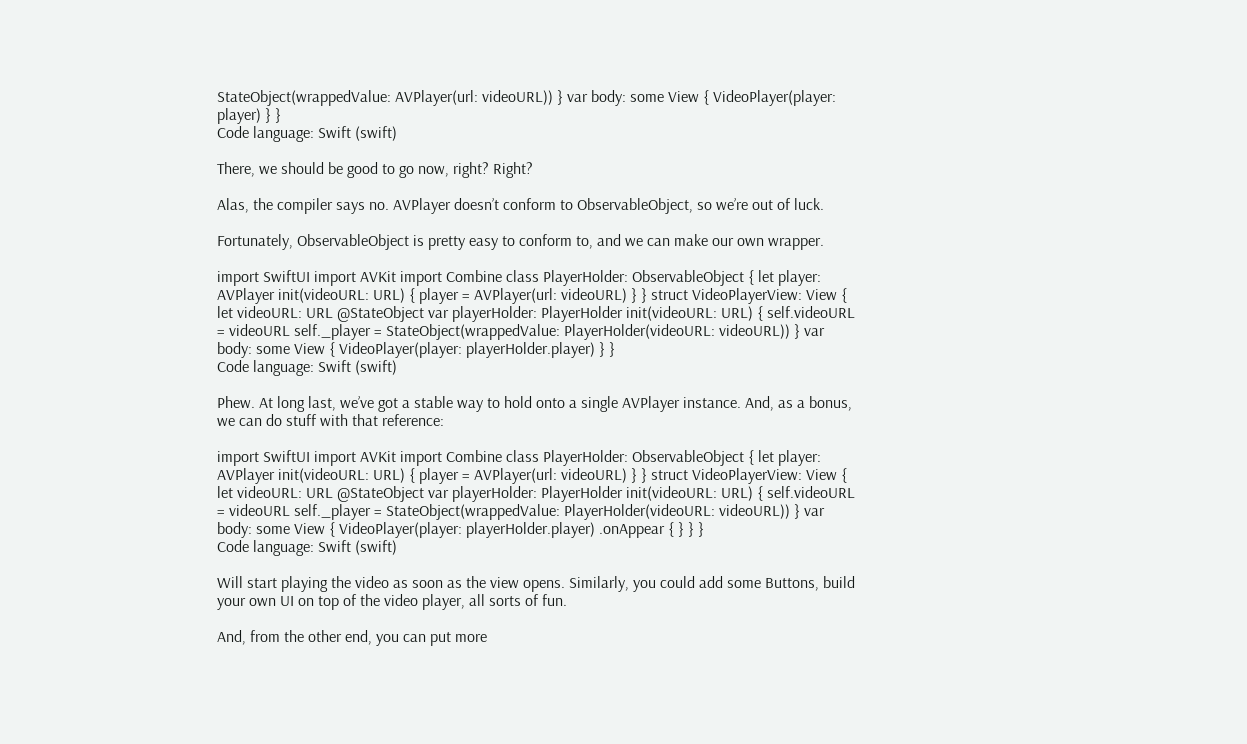StateObject(wrappedValue: AVPlayer(url: videoURL)) } var body: some View { VideoPlayer(player: player) } }
Code language: Swift (swift)

There, we should be good to go now, right? Right?

Alas, the compiler says no. AVPlayer doesn’t conform to ObservableObject, so we’re out of luck.

Fortunately, ObservableObject is pretty easy to conform to, and we can make our own wrapper.

import SwiftUI import AVKit import Combine class PlayerHolder: ObservableObject { let player: AVPlayer init(videoURL: URL) { player = AVPlayer(url: videoURL) } } struct VideoPlayerView: View { let videoURL: URL @StateObject var playerHolder: PlayerHolder init(videoURL: URL) { self.videoURL = videoURL self._player = StateObject(wrappedValue: PlayerHolder(videoURL: videoURL)) } var body: some View { VideoPlayer(player: playerHolder.player) } }
Code language: Swift (swift)

Phew. At long last, we’ve got a stable way to hold onto a single AVPlayer instance. And, as a bonus, we can do stuff with that reference:

import SwiftUI import AVKit import Combine class PlayerHolder: ObservableObject { let player: AVPlayer init(videoURL: URL) { player = AVPlayer(url: videoURL) } } struct VideoPlayerView: View { let videoURL: URL @StateObject var playerHolder: PlayerHolder init(videoURL: URL) { self.videoURL = videoURL self._player = StateObject(wrappedValue: PlayerHolder(videoURL: videoURL)) } var body: some View { VideoPlayer(player: playerHolder.player) .onAppear { } } }
Code language: Swift (swift)

Will start playing the video as soon as the view opens. Similarly, you could add some Buttons, build your own UI on top of the video player, all sorts of fun.

And, from the other end, you can put more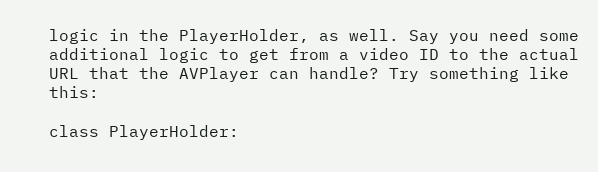logic in the PlayerHolder, as well. Say you need some additional logic to get from a video ID to the actual URL that the AVPlayer can handle? Try something like this:

class PlayerHolder: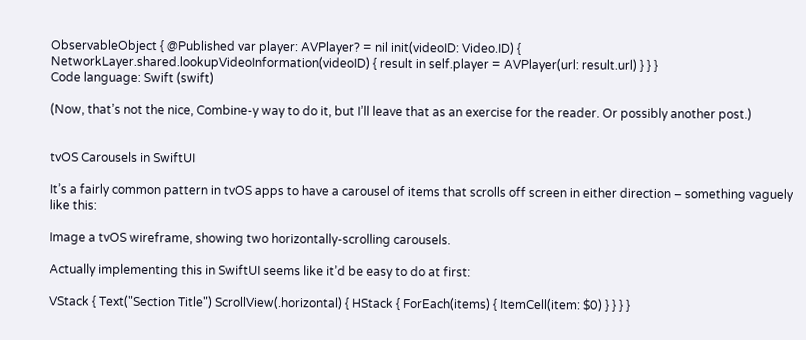ObservableObject { @Published var player: AVPlayer? = nil init(videoID: Video.ID) { NetworkLayer.shared.lookupVideoInformation(videoID) { result in self.player = AVPlayer(url: result.url) } } }
Code language: Swift (swift)

(Now, that’s not the nice, Combine-y way to do it, but I’ll leave that as an exercise for the reader. Or possibly another post.)


tvOS Carousels in SwiftUI

It’s a fairly common pattern in tvOS apps to have a carousel of items that scrolls off screen in either direction – something vaguely like this:

Image a tvOS wireframe, showing two horizontally-scrolling carousels.

Actually implementing this in SwiftUI seems like it’d be easy to do at first:

VStack { Text("Section Title") ScrollView(.horizontal) { HStack { ForEach(items) { ItemCell(item: $0) } } } }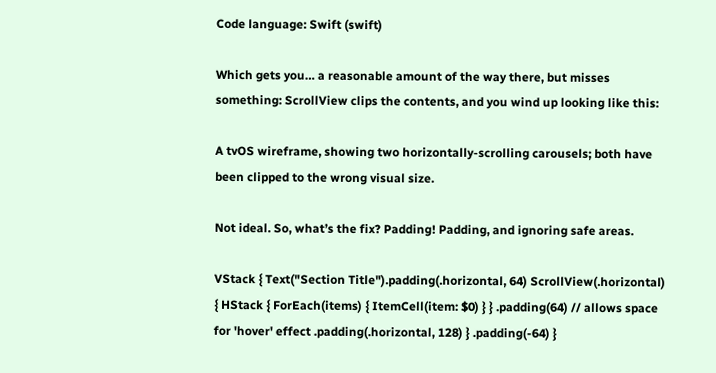Code language: Swift (swift)

Which gets you… a reasonable amount of the way there, but misses something: ScrollView clips the contents, and you wind up looking like this:

A tvOS wireframe, showing two horizontally-scrolling carousels; both have been clipped to the wrong visual size.

Not ideal. So, what’s the fix? Padding! Padding, and ignoring safe areas.

VStack { Text("Section Title").padding(.horizontal, 64) ScrollView(.horizontal) { HStack { ForEach(items) { ItemCell(item: $0) } } .padding(64) // allows space for 'hover' effect .padding(.horizontal, 128) } .padding(-64) }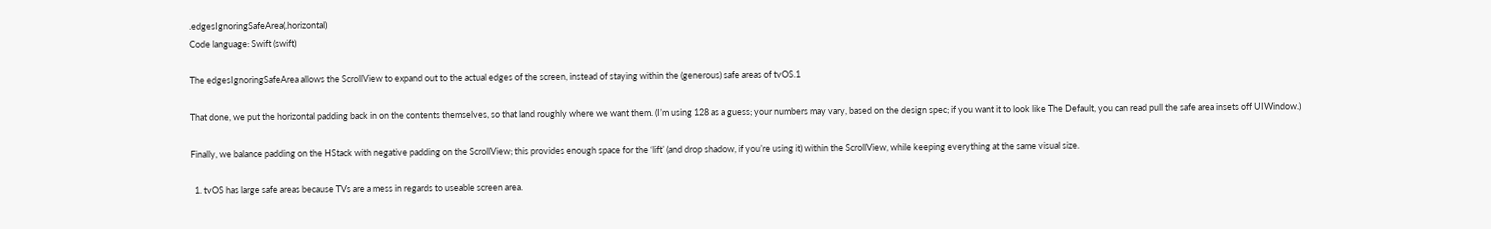.edgesIgnoringSafeArea(.horizontal)
Code language: Swift (swift)

The edgesIgnoringSafeArea allows the ScrollView to expand out to the actual edges of the screen, instead of staying within the (generous) safe areas of tvOS.1

That done, we put the horizontal padding back in on the contents themselves, so that land roughly where we want them. (I’m using 128 as a guess; your numbers may vary, based on the design spec; if you want it to look like The Default, you can read pull the safe area insets off UIWindow.)

Finally, we balance padding on the HStack with negative padding on the ScrollView; this provides enough space for the ‘lift’ (and drop shadow, if you’re using it) within the ScrollView, while keeping everything at the same visual size.

  1. tvOS has large safe areas because TVs are a mess in regards to useable screen area.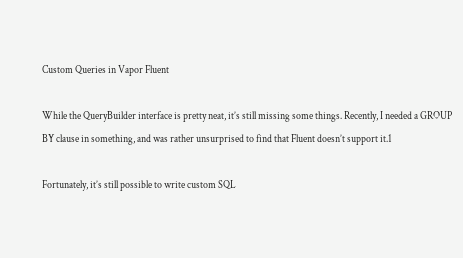Custom Queries in Vapor Fluent

While the QueryBuilder interface is pretty neat, it’s still missing some things. Recently, I needed a GROUP BY clause in something, and was rather unsurprised to find that Fluent doesn’t support it.1

Fortunately, it’s still possible to write custom SQL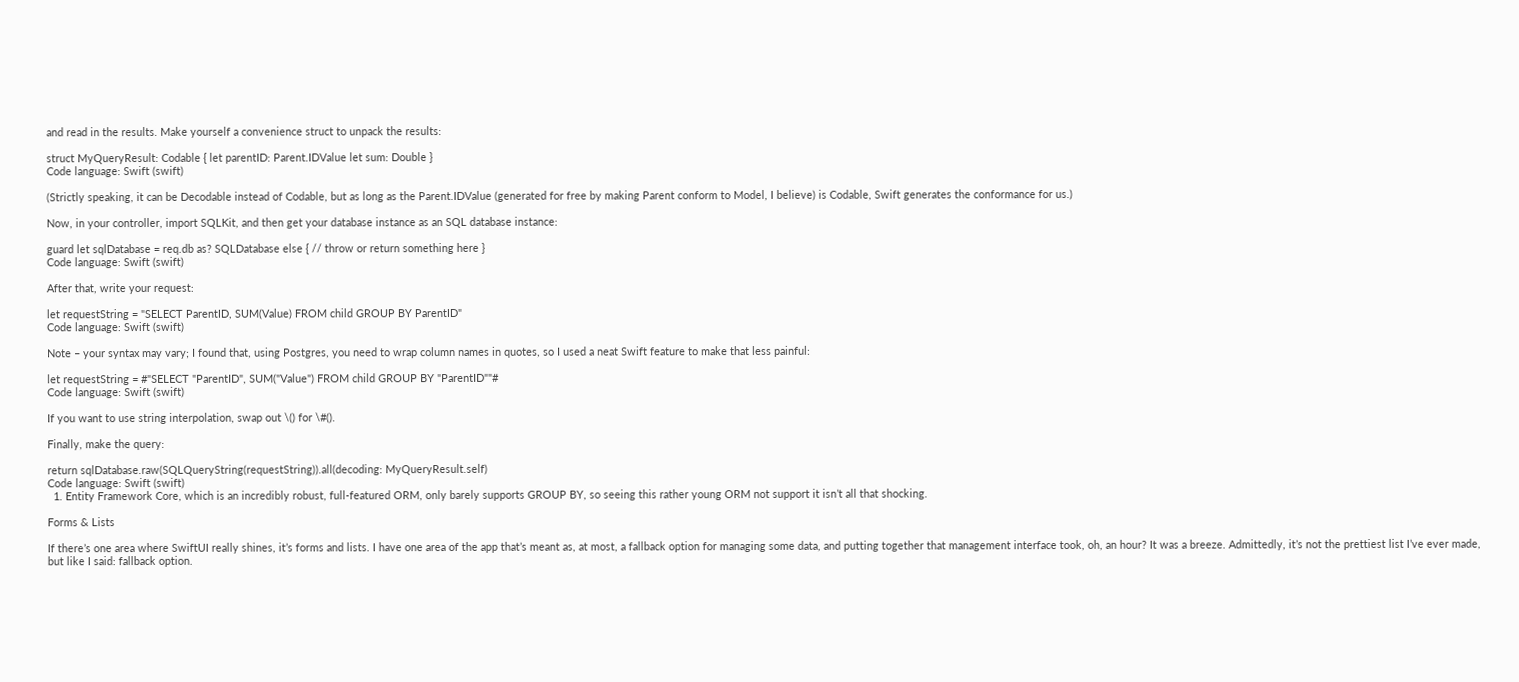and read in the results. Make yourself a convenience struct to unpack the results:

struct MyQueryResult: Codable { let parentID: Parent.IDValue let sum: Double }
Code language: Swift (swift)

(Strictly speaking, it can be Decodable instead of Codable, but as long as the Parent.IDValue (generated for free by making Parent conform to Model, I believe) is Codable, Swift generates the conformance for us.)

Now, in your controller, import SQLKit, and then get your database instance as an SQL database instance:

guard let sqlDatabase = req.db as? SQLDatabase else { // throw or return something here }
Code language: Swift (swift)

After that, write your request:

let requestString = "SELECT ParentID, SUM(Value) FROM child GROUP BY ParentID"
Code language: Swift (swift)

Note – your syntax may vary; I found that, using Postgres, you need to wrap column names in quotes, so I used a neat Swift feature to make that less painful:

let requestString = #"SELECT "ParentID", SUM("Value") FROM child GROUP BY "ParentID""#
Code language: Swift (swift)

If you want to use string interpolation, swap out \() for \#().

Finally, make the query:

return sqlDatabase.raw(SQLQueryString(requestString)).all(decoding: MyQueryResult.self)
Code language: Swift (swift)
  1. Entity Framework Core, which is an incredibly robust, full-featured ORM, only barely supports GROUP BY, so seeing this rather young ORM not support it isn’t all that shocking.

Forms & Lists

If there’s one area where SwiftUI really shines, it’s forms and lists. I have one area of the app that’s meant as, at most, a fallback option for managing some data, and putting together that management interface took, oh, an hour? It was a breeze. Admittedly, it’s not the prettiest list I’ve ever made, but like I said: fallback option.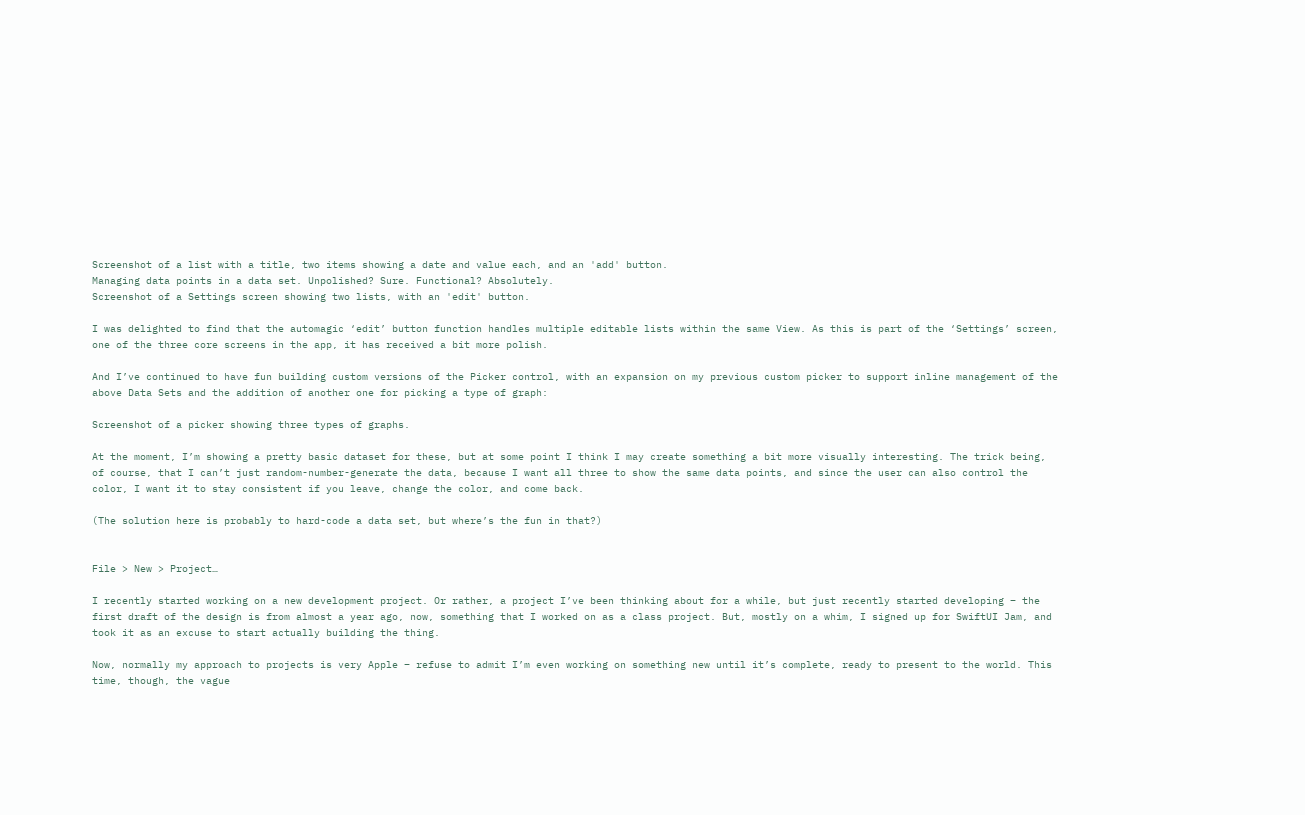Screenshot of a list with a title, two items showing a date and value each, and an 'add' button.
Managing data points in a data set. Unpolished? Sure. Functional? Absolutely.
Screenshot of a Settings screen showing two lists, with an 'edit' button.

I was delighted to find that the automagic ‘edit’ button function handles multiple editable lists within the same View. As this is part of the ‘Settings’ screen, one of the three core screens in the app, it has received a bit more polish.

And I’ve continued to have fun building custom versions of the Picker control, with an expansion on my previous custom picker to support inline management of the above Data Sets and the addition of another one for picking a type of graph:

Screenshot of a picker showing three types of graphs.

At the moment, I’m showing a pretty basic dataset for these, but at some point I think I may create something a bit more visually interesting. The trick being, of course, that I can’t just random-number-generate the data, because I want all three to show the same data points, and since the user can also control the color, I want it to stay consistent if you leave, change the color, and come back.

(The solution here is probably to hard-code a data set, but where’s the fun in that?)


File > New > Project…

I recently started working on a new development project. Or rather, a project I’ve been thinking about for a while, but just recently started developing – the first draft of the design is from almost a year ago, now, something that I worked on as a class project. But, mostly on a whim, I signed up for SwiftUI Jam, and took it as an excuse to start actually building the thing.

Now, normally my approach to projects is very Apple – refuse to admit I’m even working on something new until it’s complete, ready to present to the world. This time, though, the vague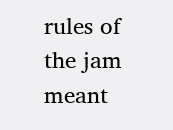rules of the jam meant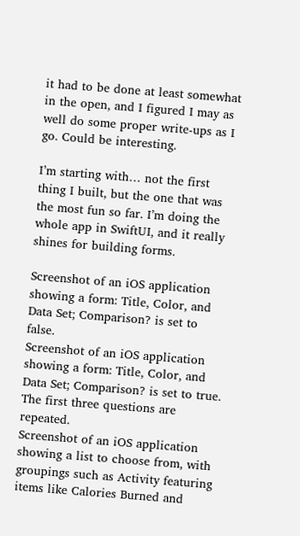it had to be done at least somewhat in the open, and I figured I may as well do some proper write-ups as I go. Could be interesting.

I’m starting with… not the first thing I built, but the one that was the most fun so far. I’m doing the whole app in SwiftUI, and it really shines for building forms.

Screenshot of an iOS application showing a form: Title, Color, and Data Set; Comparison? is set to false.
Screenshot of an iOS application showing a form: Title, Color, and Data Set; Comparison? is set to true. The first three questions are repeated.
Screenshot of an iOS application showing a list to choose from, with groupings such as Activity featuring items like Calories Burned and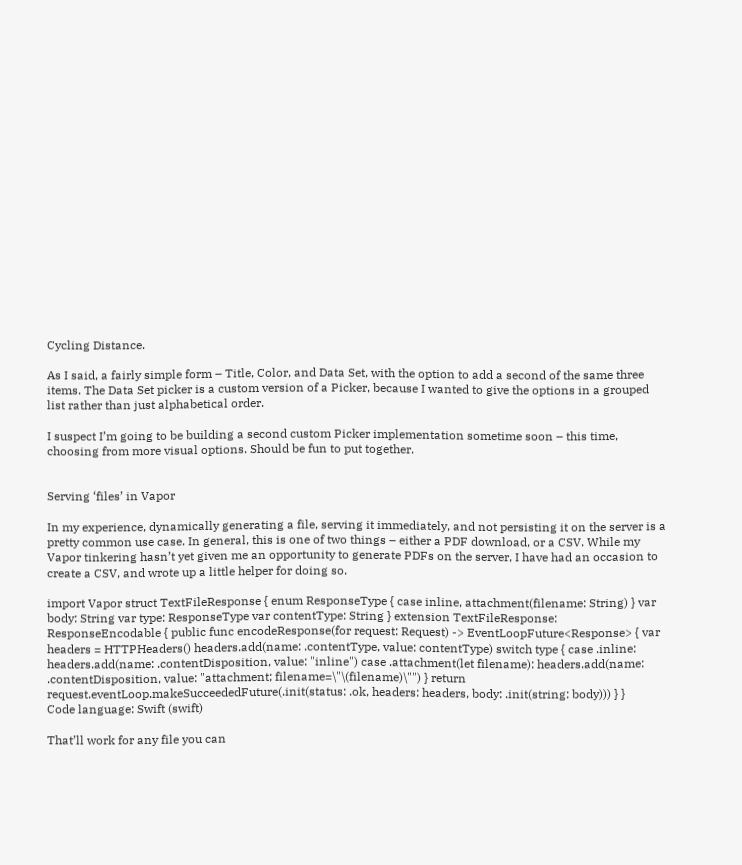Cycling Distance.

As I said, a fairly simple form – Title, Color, and Data Set, with the option to add a second of the same three items. The Data Set picker is a custom version of a Picker, because I wanted to give the options in a grouped list rather than just alphabetical order.

I suspect I’m going to be building a second custom Picker implementation sometime soon – this time, choosing from more visual options. Should be fun to put together.


Serving ‘files’ in Vapor

In my experience, dynamically generating a file, serving it immediately, and not persisting it on the server is a pretty common use case. In general, this is one of two things – either a PDF download, or a CSV. While my Vapor tinkering hasn’t yet given me an opportunity to generate PDFs on the server, I have had an occasion to create a CSV, and wrote up a little helper for doing so.

import Vapor struct TextFileResponse { enum ResponseType { case inline, attachment(filename: String) } var body: String var type: ResponseType var contentType: String } extension TextFileResponse: ResponseEncodable { public func encodeResponse(for request: Request) -> EventLoopFuture<Response> { var headers = HTTPHeaders() headers.add(name: .contentType, value: contentType) switch type { case .inline: headers.add(name: .contentDisposition, value: "inline") case .attachment(let filename): headers.add(name: .contentDisposition, value: "attachment; filename=\"\(filename)\"") } return request.eventLoop.makeSucceededFuture(.init(status: .ok, headers: headers, body: .init(string: body))) } }
Code language: Swift (swift)

That’ll work for any file you can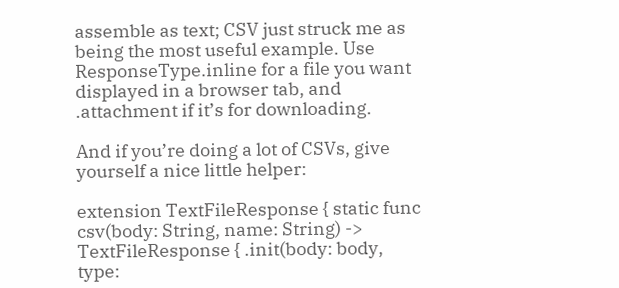assemble as text; CSV just struck me as being the most useful example. Use ResponseType.inline for a file you want displayed in a browser tab, and .attachment if it’s for downloading.

And if you’re doing a lot of CSVs, give yourself a nice little helper:

extension TextFileResponse { static func csv(body: String, name: String) -> TextFileResponse { .init(body: body, type: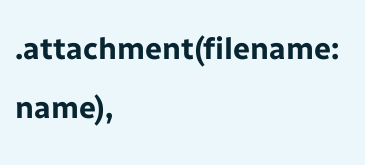.attachment(filename: name),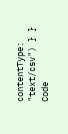contentType: "text/csv") } }
Code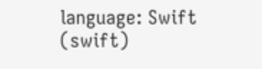language: Swift (swift)